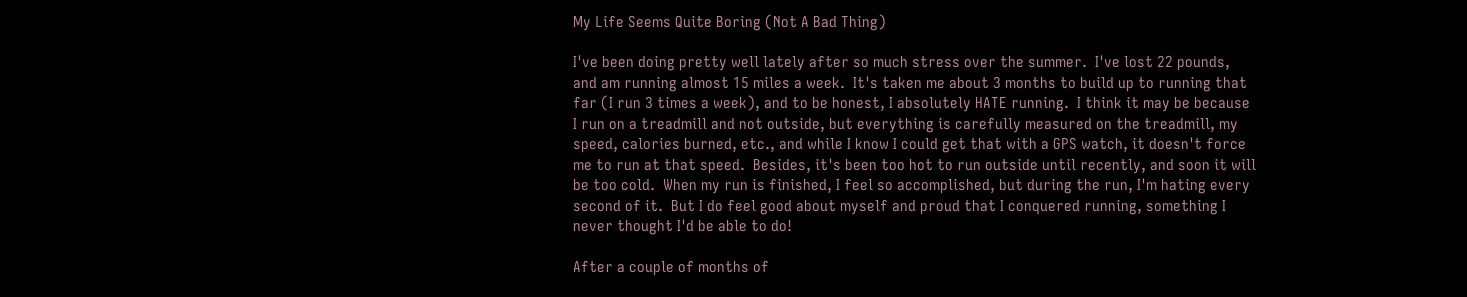My Life Seems Quite Boring (Not A Bad Thing)

I've been doing pretty well lately after so much stress over the summer.  I've lost 22 pounds, and am running almost 15 miles a week.  It's taken me about 3 months to build up to running that far (I run 3 times a week), and to be honest, I absolutely HATE running.  I think it may be because I run on a treadmill and not outside, but everything is carefully measured on the treadmill, my speed, calories burned, etc., and while I know I could get that with a GPS watch, it doesn't force me to run at that speed.  Besides, it's been too hot to run outside until recently, and soon it will be too cold.  When my run is finished, I feel so accomplished, but during the run, I'm hating every second of it.  But I do feel good about myself and proud that I conquered running, something I never thought I'd be able to do!

After a couple of months of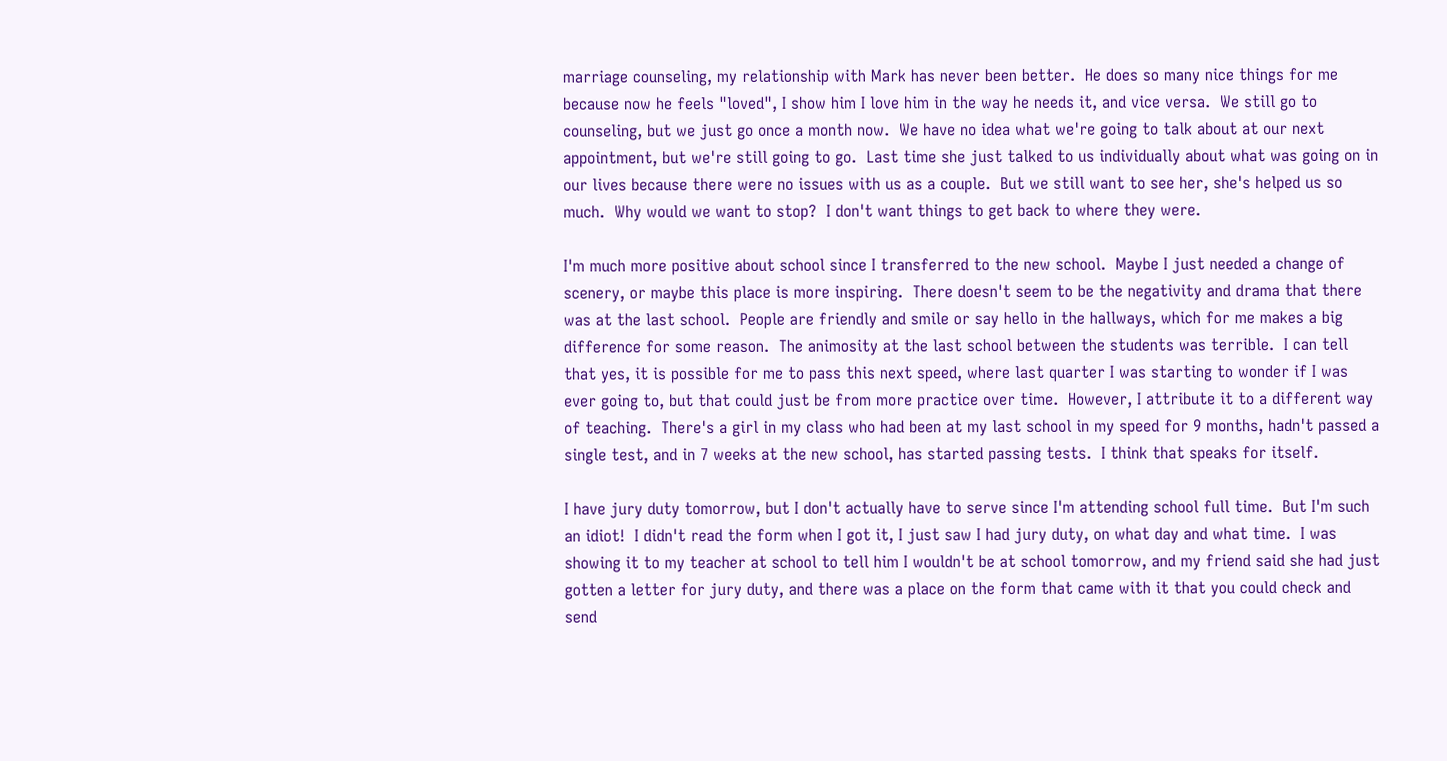marriage counseling, my relationship with Mark has never been better.  He does so many nice things for me because now he feels "loved", I show him I love him in the way he needs it, and vice versa.  We still go to counseling, but we just go once a month now.  We have no idea what we're going to talk about at our next appointment, but we're still going to go.  Last time she just talked to us individually about what was going on in our lives because there were no issues with us as a couple.  But we still want to see her, she's helped us so much.  Why would we want to stop?  I don't want things to get back to where they were.

I'm much more positive about school since I transferred to the new school.  Maybe I just needed a change of scenery, or maybe this place is more inspiring.  There doesn't seem to be the negativity and drama that there was at the last school.  People are friendly and smile or say hello in the hallways, which for me makes a big difference for some reason.  The animosity at the last school between the students was terrible.  I can tell that yes, it is possible for me to pass this next speed, where last quarter I was starting to wonder if I was ever going to, but that could just be from more practice over time.  However, I attribute it to a different way of teaching.  There's a girl in my class who had been at my last school in my speed for 9 months, hadn't passed a single test, and in 7 weeks at the new school, has started passing tests.  I think that speaks for itself.

I have jury duty tomorrow, but I don't actually have to serve since I'm attending school full time.  But I'm such an idiot!  I didn't read the form when I got it, I just saw I had jury duty, on what day and what time.  I was showing it to my teacher at school to tell him I wouldn't be at school tomorrow, and my friend said she had just gotten a letter for jury duty, and there was a place on the form that came with it that you could check and send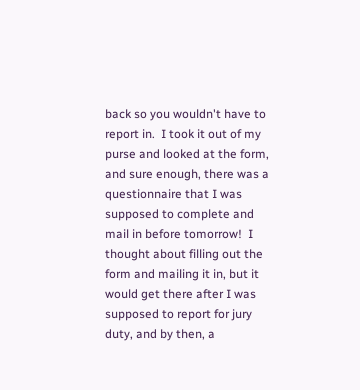back so you wouldn't have to report in.  I took it out of my purse and looked at the form, and sure enough, there was a questionnaire that I was supposed to complete and mail in before tomorrow!  I thought about filling out the form and mailing it in, but it would get there after I was supposed to report for jury duty, and by then, a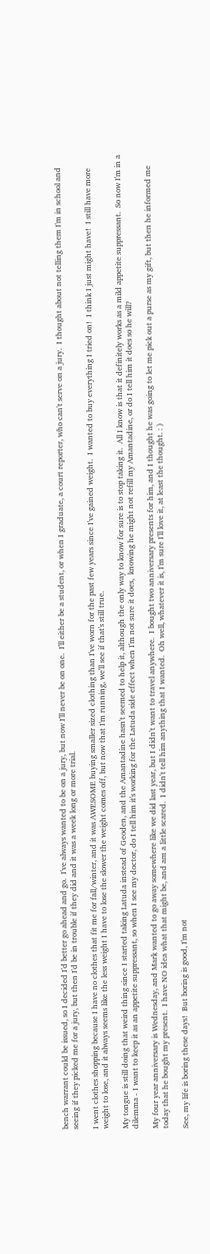bench warrant could be issued, so I decided I'd better go ahead and go.  I've always wanted to be on a jury, but now I'll never be on one.  I'll either be a student, or when I graduate, a court reporter, who can't serve on a jury.  I thought about not telling them I'm in school and seeing if they picked me for a jury, but then I'd be in trouble if they did and it was a week long or more trial.

I went clothes shopping because I have no clothes that fit me for fall/winter, and it was AWESOME buying smaller sized clothing than I've worn for the past few years since I've gained weight.  I wanted to buy everything I tried on!  I think I just might have!  I still have more weight to lose, and it always seems like the less weight I have to lose the slower the weight comes off, but now that I'm running, we'll see if that's still true.

My tongue is still doing that weird thing since I started taking Latuda instead of Geoden, and the Amantadine hasn't seemed to help it, although the only way to know for sure is to stop taking it.  All I know is that it definitely works as a mild appetite suppressant.  So now I'm in a dilemma - I want to keep it as an appetite suppressant, so when I see my doctor, do I tell him it's working for the Latuda side effect when I'm not sure it does,  knowing he might not refill my Amantadine, or do I tell him it does so he will?

My four year anniversary is Wednesday, and Mark wanted to go away somewhere like we did last year, but I didn't want to travel anywhere.  I bought two anniversary presents for him, and I thought he was going to let me pick out a purse as my gift, but then he informed me today that he bought my present.  I have NO idea what that might be, and am a little scared.  I didn't tell him anything that I wanted.  Oh well, whatever it is, I'm sure I'll love it, at least the thought. : )

See, my life is boring these days!  But boring is good, I'm not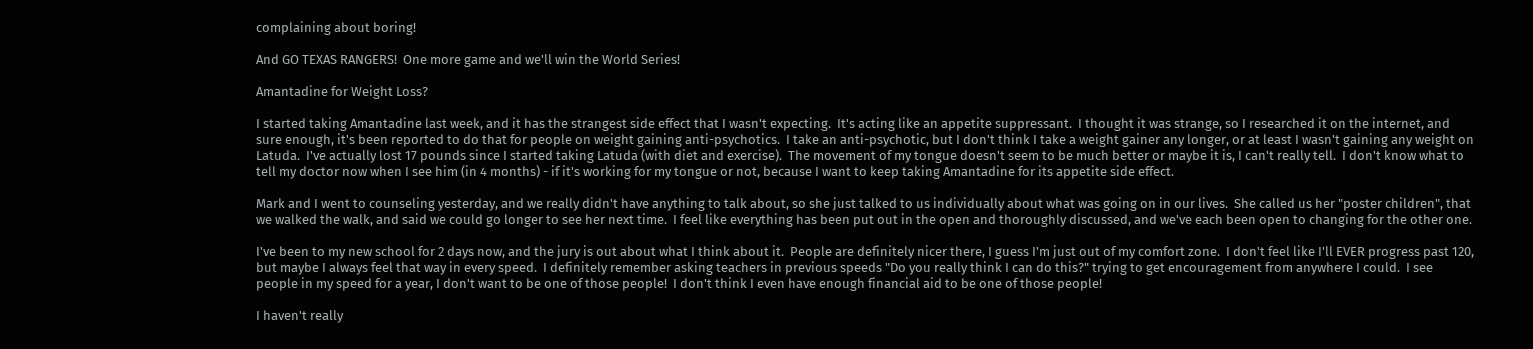complaining about boring!

And GO TEXAS RANGERS!  One more game and we'll win the World Series!

Amantadine for Weight Loss?

I started taking Amantadine last week, and it has the strangest side effect that I wasn't expecting.  It's acting like an appetite suppressant.  I thought it was strange, so I researched it on the internet, and sure enough, it's been reported to do that for people on weight gaining anti-psychotics.  I take an anti-psychotic, but I don't think I take a weight gainer any longer, or at least I wasn't gaining any weight on Latuda.  I've actually lost 17 pounds since I started taking Latuda (with diet and exercise).  The movement of my tongue doesn't seem to be much better or maybe it is, I can't really tell.  I don't know what to tell my doctor now when I see him (in 4 months) - if it's working for my tongue or not, because I want to keep taking Amantadine for its appetite side effect.

Mark and I went to counseling yesterday, and we really didn't have anything to talk about, so she just talked to us individually about what was going on in our lives.  She called us her "poster children", that we walked the walk, and said we could go longer to see her next time.  I feel like everything has been put out in the open and thoroughly discussed, and we've each been open to changing for the other one.

I've been to my new school for 2 days now, and the jury is out about what I think about it.  People are definitely nicer there, I guess I'm just out of my comfort zone.  I don't feel like I'll EVER progress past 120, but maybe I always feel that way in every speed.  I definitely remember asking teachers in previous speeds "Do you really think I can do this?" trying to get encouragement from anywhere I could.  I see people in my speed for a year, I don't want to be one of those people!  I don't think I even have enough financial aid to be one of those people!

I haven't really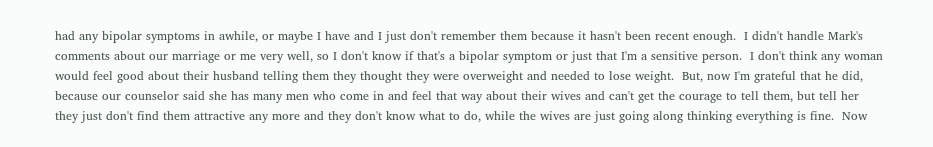had any bipolar symptoms in awhile, or maybe I have and I just don't remember them because it hasn't been recent enough.  I didn't handle Mark's comments about our marriage or me very well, so I don't know if that's a bipolar symptom or just that I'm a sensitive person.  I don't think any woman would feel good about their husband telling them they thought they were overweight and needed to lose weight.  But, now I'm grateful that he did, because our counselor said she has many men who come in and feel that way about their wives and can't get the courage to tell them, but tell her they just don't find them attractive any more and they don't know what to do, while the wives are just going along thinking everything is fine.  Now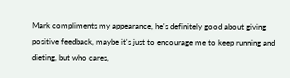Mark compliments my appearance, he's definitely good about giving positive feedback, maybe it's just to encourage me to keep running and dieting, but who cares,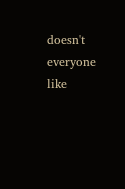doesn't everyone like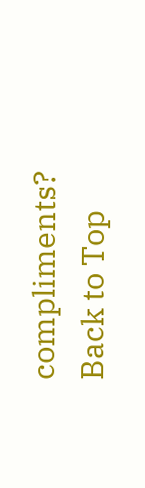compliments?
Back to Top